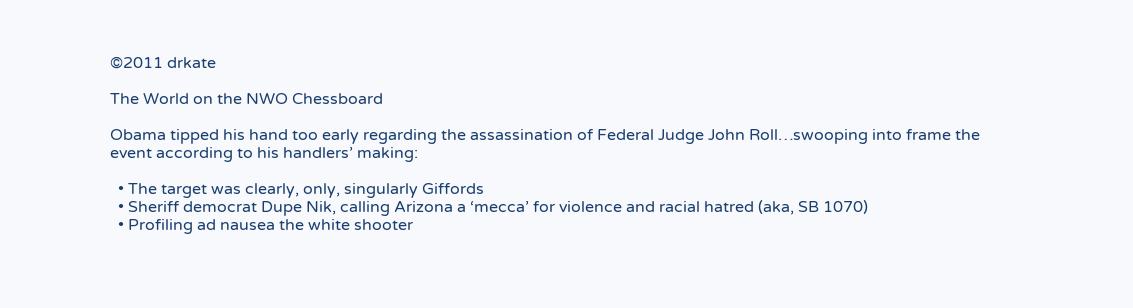©2011 drkate

The World on the NWO Chessboard

Obama tipped his hand too early regarding the assassination of Federal Judge John Roll…swooping into frame the event according to his handlers’ making:

  • The target was clearly, only, singularly Giffords
  • Sheriff democrat Dupe Nik, calling Arizona a ‘mecca’ for violence and racial hatred (aka, SB 1070)
  • Profiling ad nausea the white shooter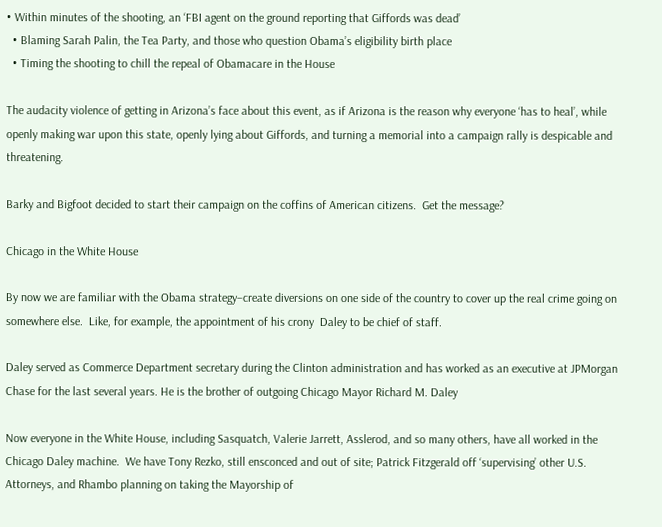• Within minutes of the shooting, an ‘FBI agent on the ground reporting that Giffords was dead’
  • Blaming Sarah Palin, the Tea Party, and those who question Obama’s eligibility birth place
  • Timing the shooting to chill the repeal of Obamacare in the House

The audacity violence of getting in Arizona’s face about this event, as if Arizona is the reason why everyone ‘has to heal’, while openly making war upon this state, openly lying about Giffords, and turning a memorial into a campaign rally is despicable and threatening.

Barky and Bigfoot decided to start their campaign on the coffins of American citizens.  Get the message?

Chicago in the White House

By now we are familiar with the Obama strategy–create diversions on one side of the country to cover up the real crime going on somewhere else.  Like, for example, the appointment of his crony  Daley to be chief of staff.

Daley served as Commerce Department secretary during the Clinton administration and has worked as an executive at JPMorgan Chase for the last several years. He is the brother of outgoing Chicago Mayor Richard M. Daley

Now everyone in the White House, including Sasquatch, Valerie Jarrett, Asslerod, and so many others, have all worked in the Chicago Daley machine.  We have Tony Rezko, still ensconced and out of site; Patrick Fitzgerald off ‘supervising’ other U.S. Attorneys, and Rhambo planning on taking the Mayorship of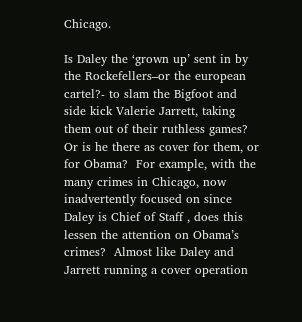Chicago.

Is Daley the ‘grown up’ sent in by the Rockefellers–or the european cartel?- to slam the Bigfoot and side kick Valerie Jarrett, taking them out of their ruthless games?  Or is he there as cover for them, or for Obama?  For example, with the many crimes in Chicago, now inadvertently focused on since Daley is Chief of Staff , does this lessen the attention on Obama’s crimes?  Almost like Daley and Jarrett running a cover operation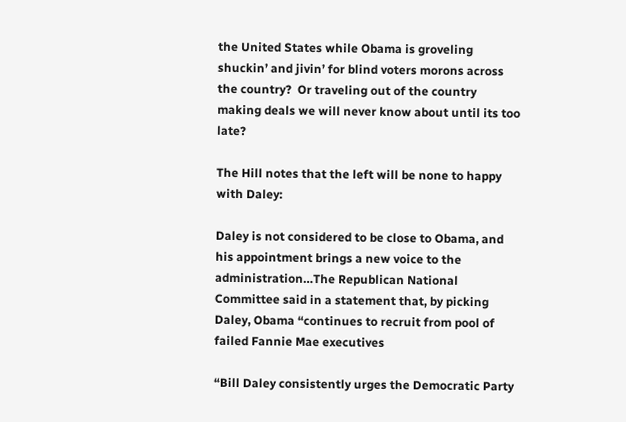the United States while Obama is groveling shuckin’ and jivin’ for blind voters morons across the country?  Or traveling out of the country making deals we will never know about until its too late?

The Hill notes that the left will be none to happy with Daley:

Daley is not considered to be close to Obama, and his appointment brings a new voice to the administration…The Republican National Committee said in a statement that, by picking Daley, Obama “continues to recruit from pool of failed Fannie Mae executives

“Bill Daley consistently urges the Democratic Party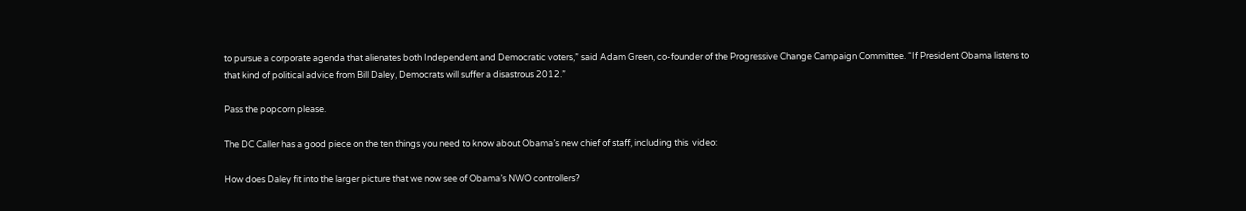to pursue a corporate agenda that alienates both Independent and Democratic voters,” said Adam Green, co-founder of the Progressive Change Campaign Committee. “If President Obama listens to that kind of political advice from Bill Daley, Democrats will suffer a disastrous 2012.”

Pass the popcorn please.

The DC Caller has a good piece on the ten things you need to know about Obama’s new chief of staff, including this  video:

How does Daley fit into the larger picture that we now see of Obama’s NWO controllers?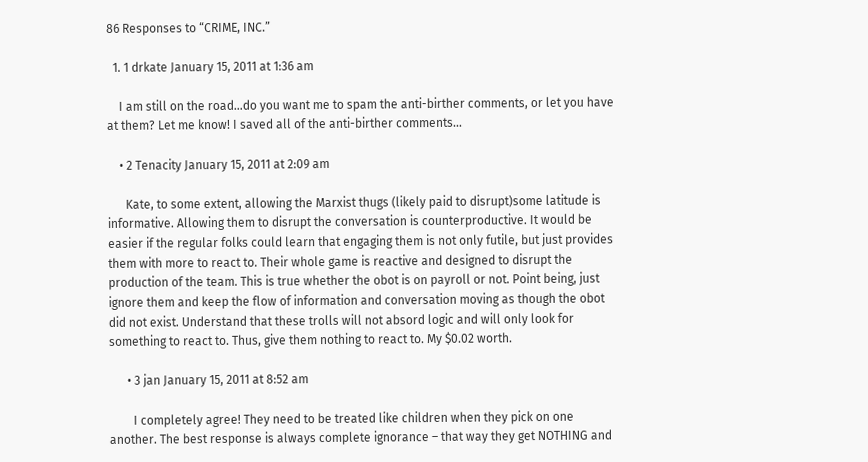86 Responses to “CRIME, INC.”

  1. 1 drkate January 15, 2011 at 1:36 am

    I am still on the road…do you want me to spam the anti-birther comments, or let you have at them? Let me know! I saved all of the anti-birther comments…

    • 2 Tenacity January 15, 2011 at 2:09 am

      Kate, to some extent, allowing the Marxist thugs (likely paid to disrupt)some latitude is informative. Allowing them to disrupt the conversation is counterproductive. It would be easier if the regular folks could learn that engaging them is not only futile, but just provides them with more to react to. Their whole game is reactive and designed to disrupt the production of the team. This is true whether the obot is on payroll or not. Point being, just ignore them and keep the flow of information and conversation moving as though the obot did not exist. Understand that these trolls will not absord logic and will only look for something to react to. Thus, give them nothing to react to. My $0.02 worth.

      • 3 jan January 15, 2011 at 8:52 am

        I completely agree! They need to be treated like children when they pick on one another. The best response is always complete ignorance – that way they get NOTHING and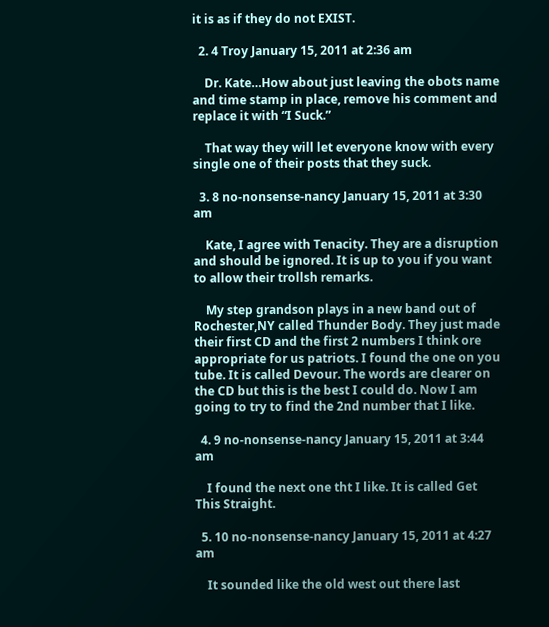it is as if they do not EXIST.

  2. 4 Troy January 15, 2011 at 2:36 am

    Dr. Kate…How about just leaving the obots name and time stamp in place, remove his comment and replace it with “I Suck.”

    That way they will let everyone know with every single one of their posts that they suck.

  3. 8 no-nonsense-nancy January 15, 2011 at 3:30 am

    Kate, I agree with Tenacity. They are a disruption and should be ignored. It is up to you if you want to allow their trollsh remarks.

    My step grandson plays in a new band out of Rochester,NY called Thunder Body. They just made their first CD and the first 2 numbers I think ore appropriate for us patriots. I found the one on you tube. It is called Devour. The words are clearer on the CD but this is the best I could do. Now I am going to try to find the 2nd number that I like.

  4. 9 no-nonsense-nancy January 15, 2011 at 3:44 am

    I found the next one tht I like. It is called Get This Straight.

  5. 10 no-nonsense-nancy January 15, 2011 at 4:27 am

    It sounded like the old west out there last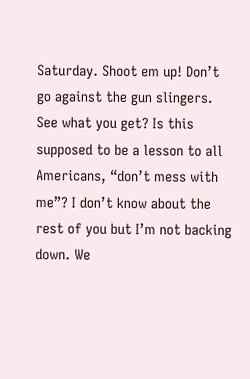Saturday. Shoot em up! Don’t go against the gun slingers. See what you get? Is this supposed to be a lesson to all Americans, “don’t mess with me”? I don’t know about the rest of you but I’m not backing down. We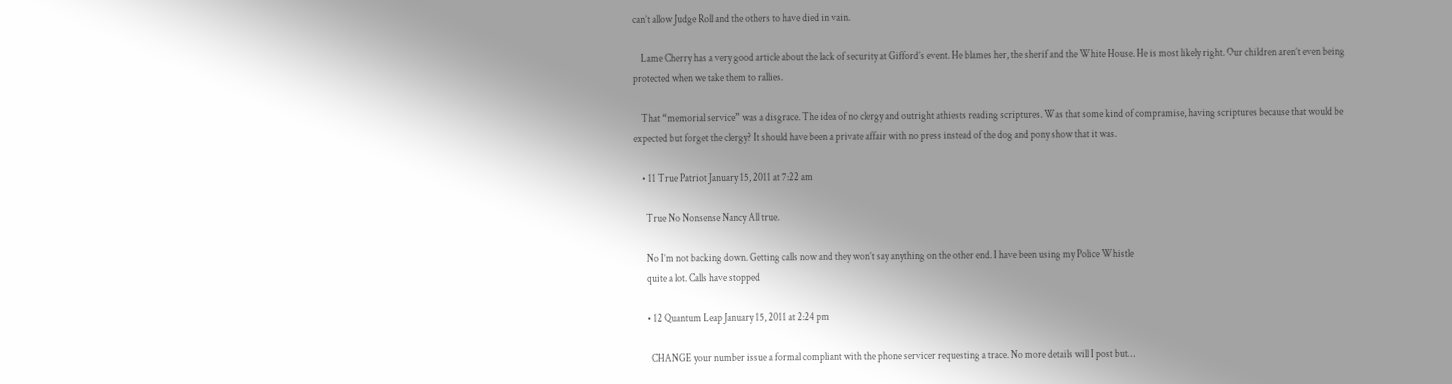can’t allow Judge Roll and the others to have died in vain.

    Lame Cherry has a very good article about the lack of security at Gifford’s event. He blames her, the sherif and the White House. He is most likely right. Our children aren’t even being protected when we take them to rallies.

    That “memorial service” was a disgrace. The idea of no clergy and outright athiests reading scriptures. Was that some kind of compramise, having scriptures because that would be expected but forget the clergy? It should have been a private affair with no press instead of the dog and pony show that it was.

    • 11 True Patriot January 15, 2011 at 7:22 am

      True No Nonsense Nancy All true.

      No I’m not backing down. Getting calls now and they won’t say anything on the other end. I have been using my Police Whistle
      quite a lot. Calls have stopped

      • 12 Quantum Leap January 15, 2011 at 2:24 pm

        CHANGE your number issue a formal compliant with the phone servicer requesting a trace. No more details will I post but…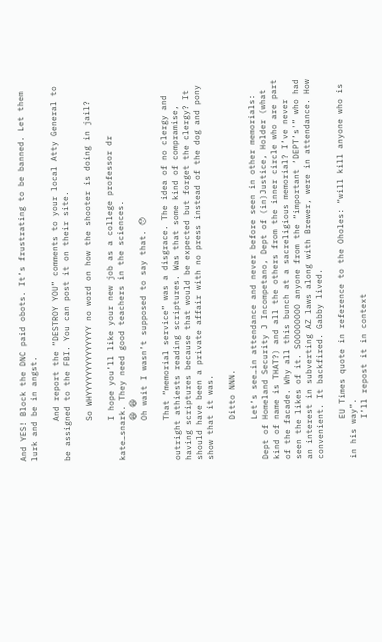And YES! Block the DNC paid obots. It’s frustrating to be banned. Let them lurk and be in angst.

        And report the “DESTROY YOU” comments to your local Atty General to be assigned to the FBI. You can post it on their site.

        So WHYYYYYYYYYYYYYY no word on how the shooter is doing in jail?

        I hope you’ll like your new job as a college professor dr kate…snark. They need good teachers in the sciences.
        😆 😆
        Oh wait I wasn’t supposed to say that. 😯

        That “memorial service” was a disgrace. The idea of no clergy and outright athiests reading scriptures. Was that some kind of compramise, having scriptures because that would be expected but forget the clergy? It should have been a private affair with no press instead of the dog and pony show that it was.

        Ditto NNN.

        Let’s see…in attendance and never before seen in other memorials: Dept of Homeland Security J Incompetano, Dept of (in)Justice, Holder (what kind of name is THAT?) and all the others from the inner circle who are part of the facade. Why all this bunch at a sacreligious memorial? I’ve never seen the likes of it. SOOOOOOOO anyone from the “important ‘DEPT’s'” who had an interest in subverting AZ laws along with Brewer, were in attendance. How convenient. It backfired. Gabby lived.

        EU Times quote in reference to the Oholes: “will kill anyone who is in his way”.
        I’ll repost it in context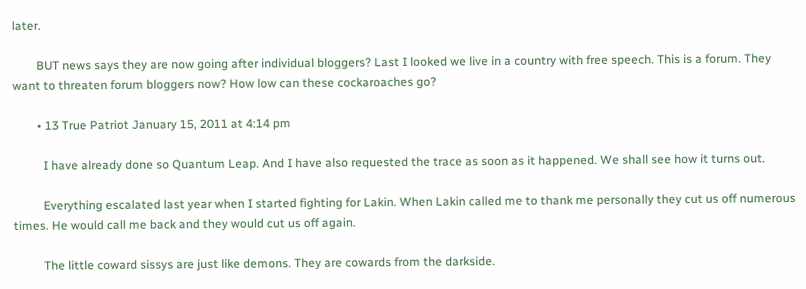later.

        BUT news says they are now going after individual bloggers? Last I looked we live in a country with free speech. This is a forum. They want to threaten forum bloggers now? How low can these cockaroaches go?

        • 13 True Patriot January 15, 2011 at 4:14 pm

          I have already done so Quantum Leap. And I have also requested the trace as soon as it happened. We shall see how it turns out.

          Everything escalated last year when I started fighting for Lakin. When Lakin called me to thank me personally they cut us off numerous times. He would call me back and they would cut us off again.

          The little coward sissys are just like demons. They are cowards from the darkside.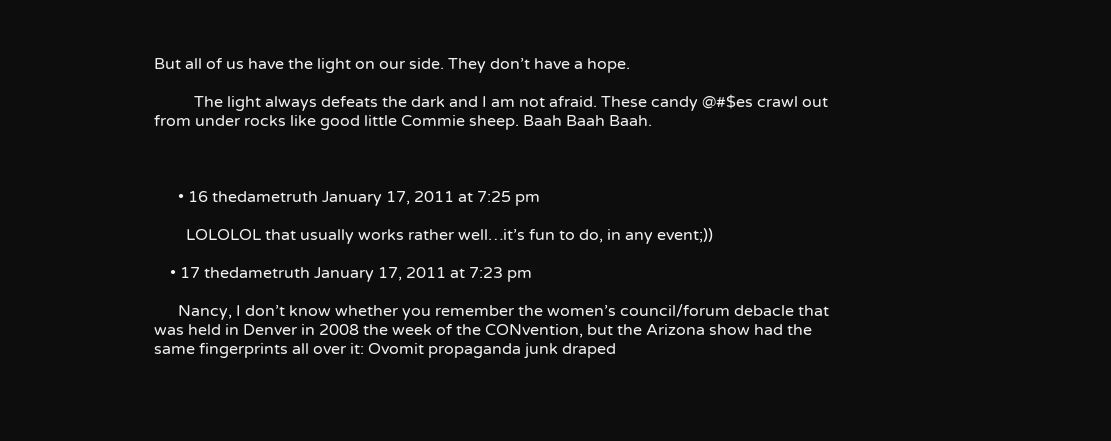But all of us have the light on our side. They don’t have a hope.

          The light always defeats the dark and I am not afraid. These candy @#$es crawl out from under rocks like good little Commie sheep. Baah Baah Baah.



      • 16 thedametruth January 17, 2011 at 7:25 pm

        LOLOLOL that usually works rather well…it’s fun to do, in any event;))

    • 17 thedametruth January 17, 2011 at 7:23 pm

      Nancy, I don’t know whether you remember the women’s council/forum debacle that was held in Denver in 2008 the week of the CONvention, but the Arizona show had the same fingerprints all over it: Ovomit propaganda junk draped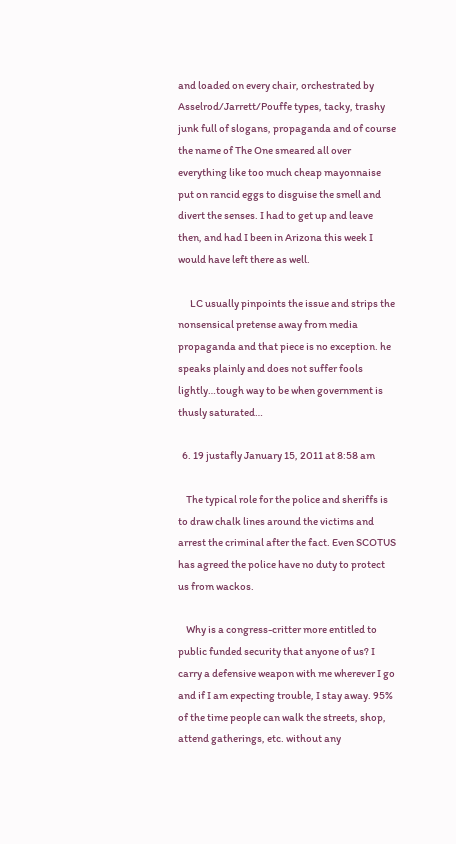and loaded on every chair, orchestrated by Asselrod/Jarrett/Pouffe types, tacky, trashy junk full of slogans, propaganda and of course the name of The One smeared all over everything like too much cheap mayonnaise put on rancid eggs to disguise the smell and divert the senses. I had to get up and leave then, and had I been in Arizona this week I would have left there as well.

      LC usually pinpoints the issue and strips the nonsensical pretense away from media propaganda and that piece is no exception. he speaks plainly and does not suffer fools lightly…tough way to be when government is thusly saturated…

  6. 19 justafly January 15, 2011 at 8:58 am

    The typical role for the police and sheriffs is to draw chalk lines around the victims and arrest the criminal after the fact. Even SCOTUS has agreed the police have no duty to protect us from wackos.

    Why is a congress-critter more entitled to public funded security that anyone of us? I carry a defensive weapon with me wherever I go and if I am expecting trouble, I stay away. 95% of the time people can walk the streets, shop, attend gatherings, etc. without any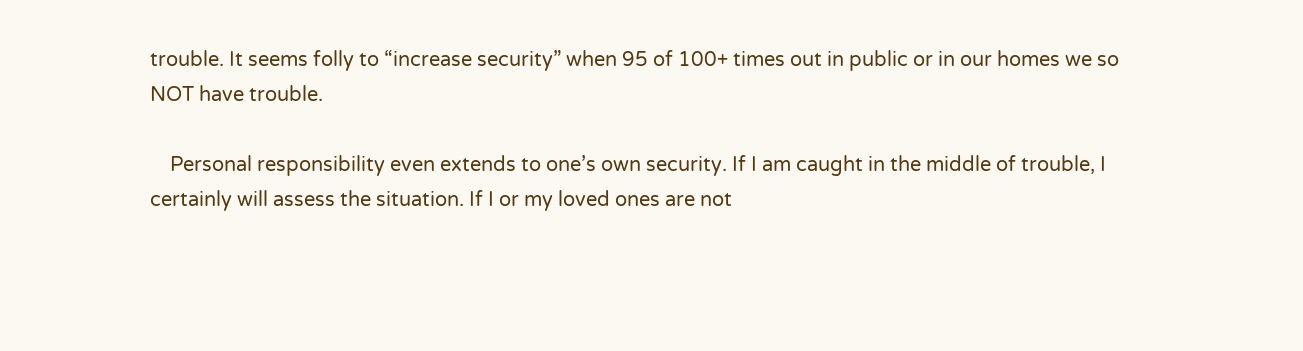trouble. It seems folly to “increase security” when 95 of 100+ times out in public or in our homes we so NOT have trouble.

    Personal responsibility even extends to one’s own security. If I am caught in the middle of trouble, I certainly will assess the situation. If I or my loved ones are not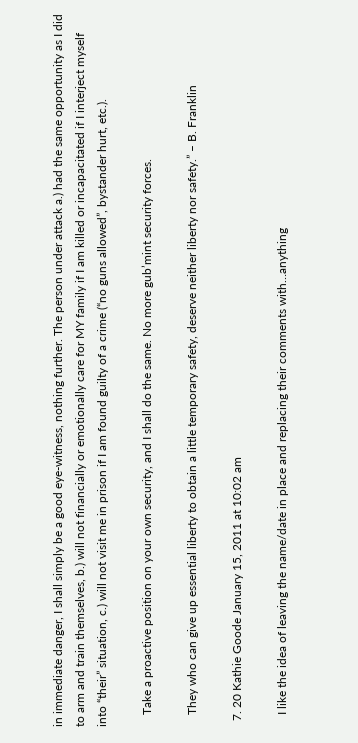in immediate danger, I shall simply be a good eye-witness, nothing further. The person under attack a.) had the same opportunity as I did to arm and train themselves, b.) will not financially or emotionally care for MY family if I am killed or incapacitated if I interject myself into “their” situation, c.) will not visit me in prison if I am found guilty of a crime (“no guns allowed”, bystander hurt, etc.).

    Take a proactive position on your own security, and I shall do the same. No more gub’mint security forces.

    They who can give up essential liberty to obtain a little temporary safety, deserve neither liberty nor safety.” – B. Franklin

  7. 20 Kathie Goode January 15, 2011 at 10:02 am

    I like the idea of leaving the name/date in place and replacing their comments with…anything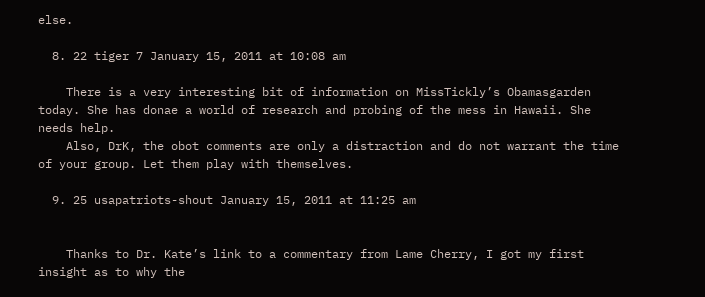else.

  8. 22 tiger 7 January 15, 2011 at 10:08 am

    There is a very interesting bit of information on MissTickly’s Obamasgarden today. She has donae a world of research and probing of the mess in Hawaii. She needs help.
    Also, DrK, the obot comments are only a distraction and do not warrant the time of your group. Let them play with themselves.

  9. 25 usapatriots-shout January 15, 2011 at 11:25 am


    Thanks to Dr. Kate’s link to a commentary from Lame Cherry, I got my first insight as to why the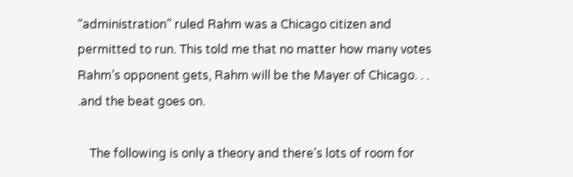“administration” ruled Rahm was a Chicago citizen and permitted to run. This told me that no matter how many votes Rahm’s opponent gets, Rahm will be the Mayer of Chicago. . . .and the beat goes on.

    The following is only a theory and there’s lots of room for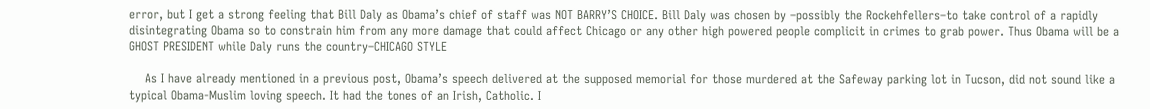error, but I get a strong feeling that Bill Daly as Obama’s chief of staff was NOT BARRY’S CHOICE. Bill Daly was chosen by –possibly the Rockehfellers–to take control of a rapidly disintegrating Obama so to constrain him from any more damage that could affect Chicago or any other high powered people complicit in crimes to grab power. Thus Obama will be a GHOST PRESIDENT while Daly runs the country–CHICAGO STYLE

    As I have already mentioned in a previous post, Obama’s speech delivered at the supposed memorial for those murdered at the Safeway parking lot in Tucson, did not sound like a typical Obama-Muslim loving speech. It had the tones of an Irish, Catholic. I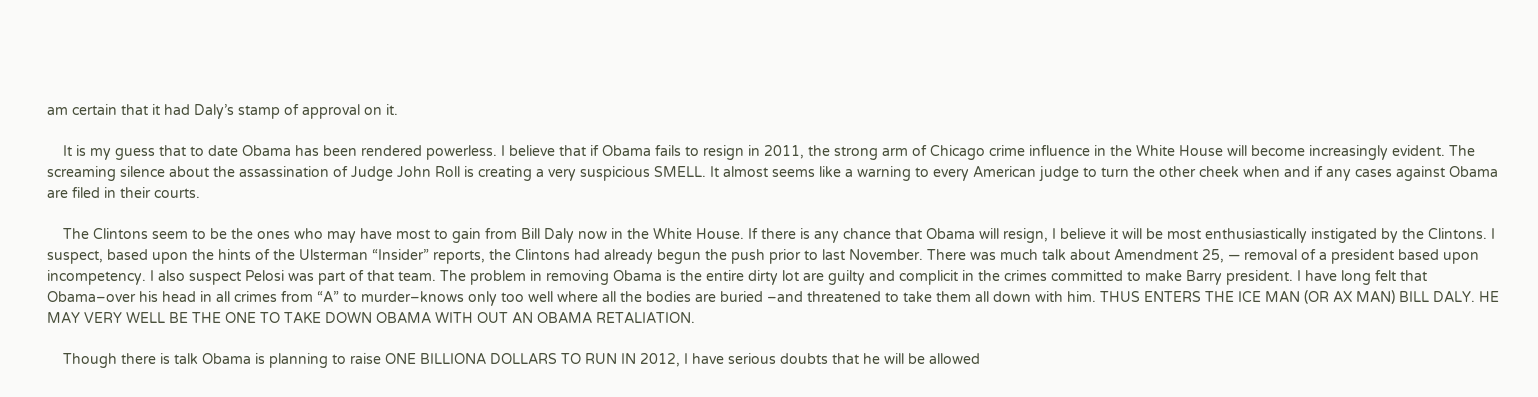am certain that it had Daly’s stamp of approval on it.

    It is my guess that to date Obama has been rendered powerless. I believe that if Obama fails to resign in 2011, the strong arm of Chicago crime influence in the White House will become increasingly evident. The screaming silence about the assassination of Judge John Roll is creating a very suspicious SMELL. It almost seems like a warning to every American judge to turn the other cheek when and if any cases against Obama are filed in their courts.

    The Clintons seem to be the ones who may have most to gain from Bill Daly now in the White House. If there is any chance that Obama will resign, I believe it will be most enthusiastically instigated by the Clintons. I suspect, based upon the hints of the Ulsterman “Insider” reports, the Clintons had already begun the push prior to last November. There was much talk about Amendment 25, — removal of a president based upon incompetency. I also suspect Pelosi was part of that team. The problem in removing Obama is the entire dirty lot are guilty and complicit in the crimes committed to make Barry president. I have long felt that Obama–over his head in all crimes from “A” to murder–knows only too well where all the bodies are buried –and threatened to take them all down with him. THUS ENTERS THE ICE MAN (OR AX MAN) BILL DALY. HE MAY VERY WELL BE THE ONE TO TAKE DOWN OBAMA WITH OUT AN OBAMA RETALIATION.

    Though there is talk Obama is planning to raise ONE BILLIONA DOLLARS TO RUN IN 2012, I have serious doubts that he will be allowed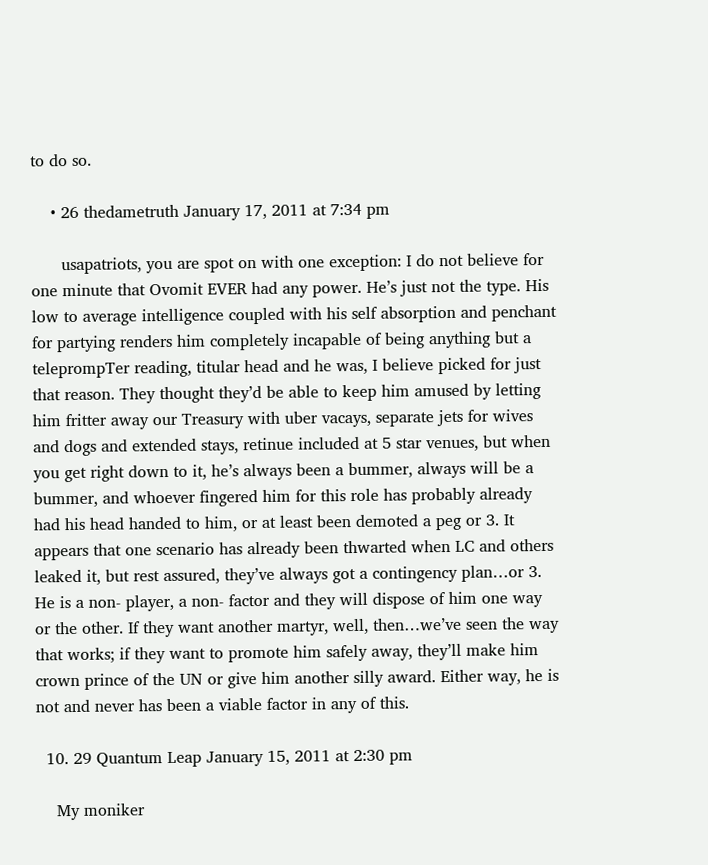to do so.

    • 26 thedametruth January 17, 2011 at 7:34 pm

      usapatriots, you are spot on with one exception: I do not believe for one minute that Ovomit EVER had any power. He’s just not the type. His low to average intelligence coupled with his self absorption and penchant for partying renders him completely incapable of being anything but a teleprompTer reading, titular head and he was, I believe picked for just that reason. They thought they’d be able to keep him amused by letting him fritter away our Treasury with uber vacays, separate jets for wives and dogs and extended stays, retinue included at 5 star venues, but when you get right down to it, he’s always been a bummer, always will be a bummer, and whoever fingered him for this role has probably already had his head handed to him, or at least been demoted a peg or 3. It appears that one scenario has already been thwarted when LC and others leaked it, but rest assured, they’ve always got a contingency plan…or 3. He is a non- player, a non- factor and they will dispose of him one way or the other. If they want another martyr, well, then…we’ve seen the way that works; if they want to promote him safely away, they’ll make him crown prince of the UN or give him another silly award. Either way, he is not and never has been a viable factor in any of this.

  10. 29 Quantum Leap January 15, 2011 at 2:30 pm

    My moniker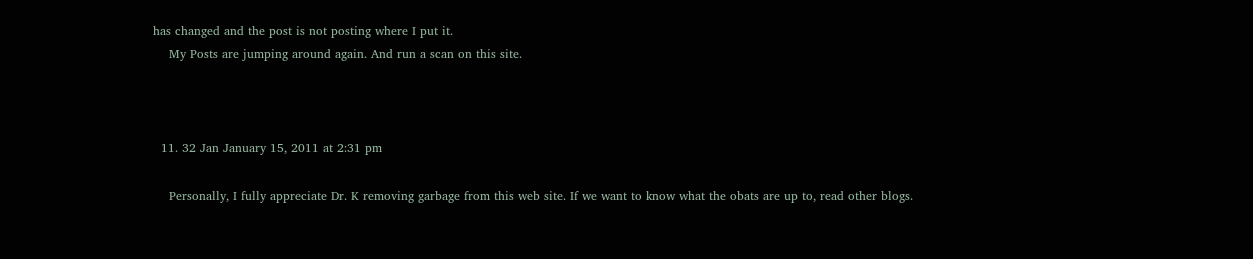has changed and the post is not posting where I put it.
    My Posts are jumping around again. And run a scan on this site.



  11. 32 Jan January 15, 2011 at 2:31 pm

    Personally, I fully appreciate Dr. K removing garbage from this web site. If we want to know what the obats are up to, read other blogs.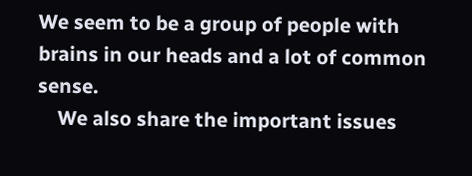We seem to be a group of people with brains in our heads and a lot of common sense.
    We also share the important issues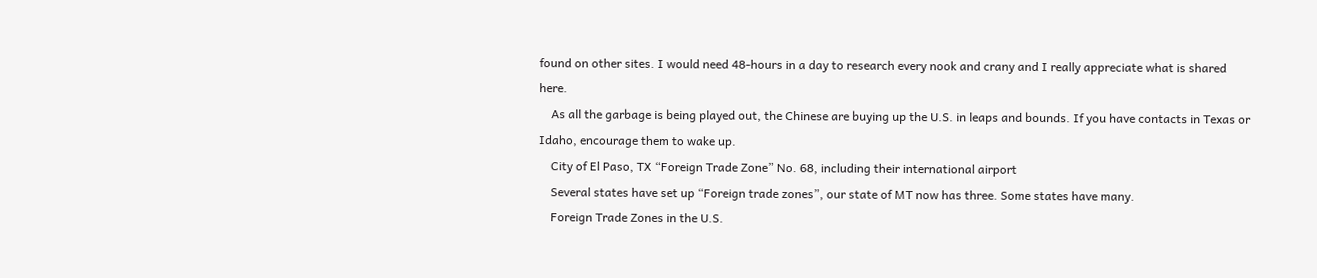found on other sites. I would need 48-hours in a day to research every nook and crany and I really appreciate what is shared here.
    As all the garbage is being played out, the Chinese are buying up the U.S. in leaps and bounds. If you have contacts in Texas or Idaho, encourage them to wake up.
    City of El Paso, TX “Foreign Trade Zone” No. 68, including their international airport
    Several states have set up “Foreign trade zones”, our state of MT now has three. Some states have many.
    Foreign Trade Zones in the U.S.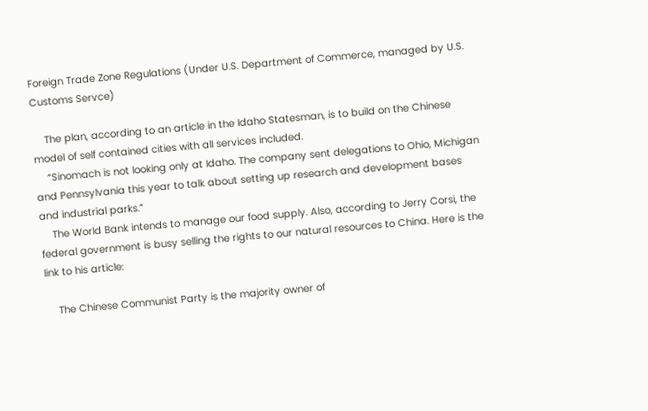Foreign Trade Zone Regulations (Under U.S. Department of Commerce, managed by U.S. Customs Servce)

    The plan, according to an article in the Idaho Statesman, is to build on the Chinese model of self contained cities with all services included.
    “Sinomach is not looking only at Idaho. The company sent delegations to Ohio, Michigan and Pennsylvania this year to talk about setting up research and development bases and industrial parks.”
    The World Bank intends to manage our food supply. Also, according to Jerry Corsi, the federal government is busy selling the rights to our natural resources to China. Here is the link to his article:

    The Chinese Communist Party is the majority owner of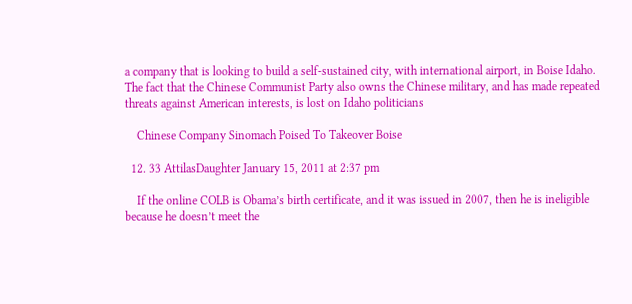a company that is looking to build a self-sustained city, with international airport, in Boise Idaho. The fact that the Chinese Communist Party also owns the Chinese military, and has made repeated threats against American interests, is lost on Idaho politicians

    Chinese Company Sinomach Poised To Takeover Boise

  12. 33 AttilasDaughter January 15, 2011 at 2:37 pm

    If the online COLB is Obama’s birth certificate, and it was issued in 2007, then he is ineligible because he doesn’t meet the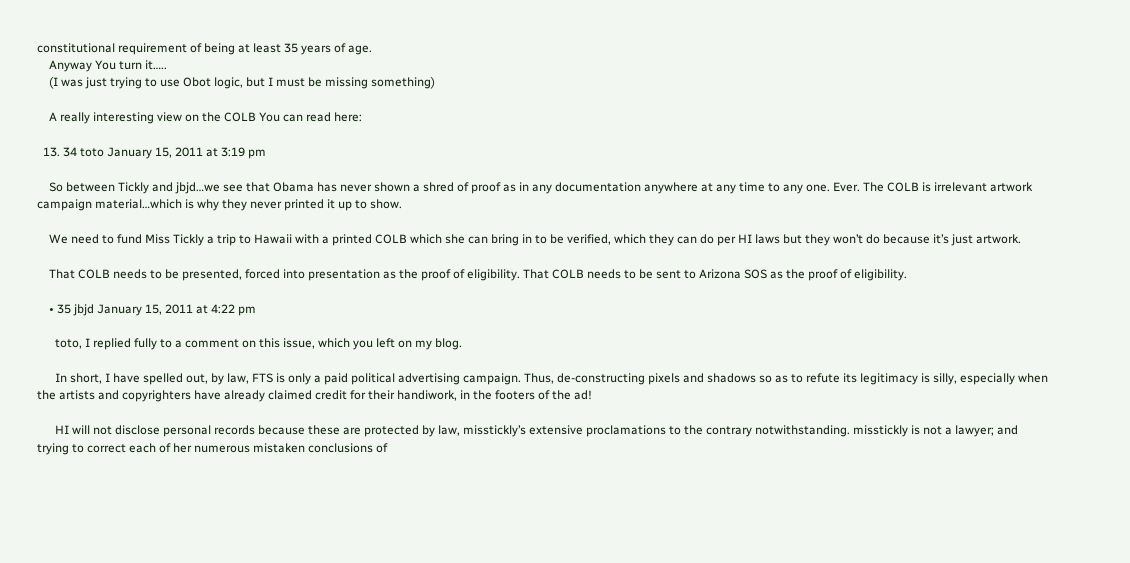constitutional requirement of being at least 35 years of age.
    Anyway You turn it…..
    (I was just trying to use Obot logic, but I must be missing something)

    A really interesting view on the COLB You can read here:

  13. 34 toto January 15, 2011 at 3:19 pm

    So between Tickly and jbjd…we see that Obama has never shown a shred of proof as in any documentation anywhere at any time to any one. Ever. The COLB is irrelevant artwork campaign material…which is why they never printed it up to show.

    We need to fund Miss Tickly a trip to Hawaii with a printed COLB which she can bring in to be verified, which they can do per HI laws but they won’t do because it’s just artwork.

    That COLB needs to be presented, forced into presentation as the proof of eligibility. That COLB needs to be sent to Arizona SOS as the proof of eligibility.

    • 35 jbjd January 15, 2011 at 4:22 pm

      toto, I replied fully to a comment on this issue, which you left on my blog.

      In short, I have spelled out, by law, FTS is only a paid political advertising campaign. Thus, de-constructing pixels and shadows so as to refute its legitimacy is silly, especially when the artists and copyrighters have already claimed credit for their handiwork, in the footers of the ad!

      HI will not disclose personal records because these are protected by law, misstickly’s extensive proclamations to the contrary notwithstanding. misstickly is not a lawyer; and trying to correct each of her numerous mistaken conclusions of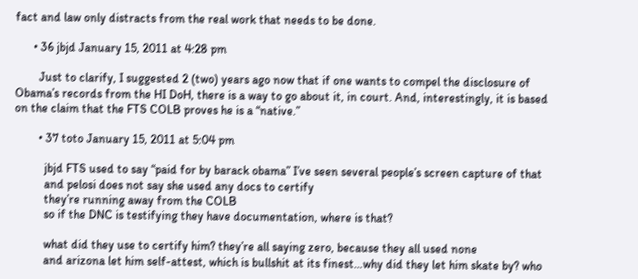fact and law only distracts from the real work that needs to be done.

      • 36 jbjd January 15, 2011 at 4:28 pm

        Just to clarify, I suggested 2 (two) years ago now that if one wants to compel the disclosure of Obama’s records from the HI DoH, there is a way to go about it, in court. And, interestingly, it is based on the claim that the FTS COLB proves he is a “native.”

        • 37 toto January 15, 2011 at 5:04 pm

          jbjd FTS used to say “paid for by barack obama” I’ve seen several people’s screen capture of that
          and pelosi does not say she used any docs to certify
          they’re running away from the COLB
          so if the DNC is testifying they have documentation, where is that?

          what did they use to certify him? they’re all saying zero, because they all used none
          and arizona let him self-attest, which is bullshit at its finest…why did they let him skate by? who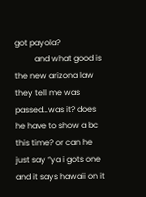got payola?
          and what good is the new arizona law they tell me was passed…was it? does he have to show a bc this time? or can he just say “ya i gots one and it says hawaii on it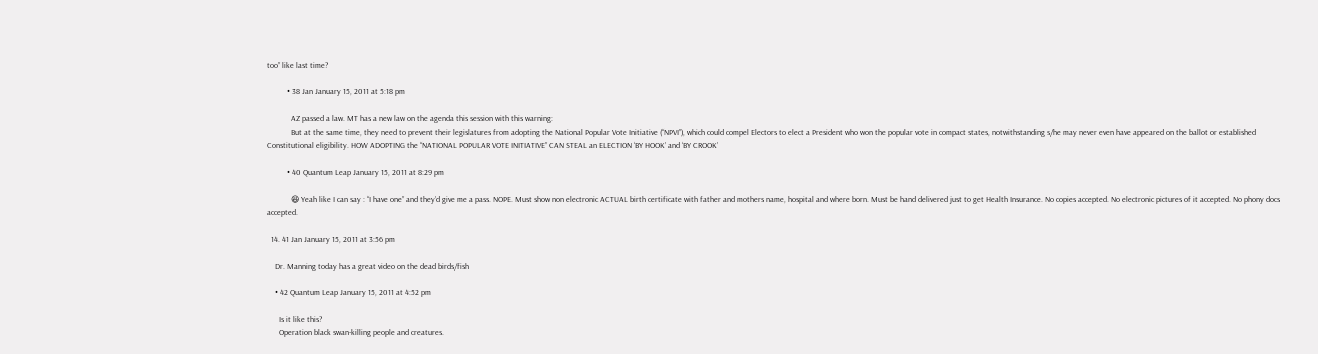too” like last time?

          • 38 Jan January 15, 2011 at 5:18 pm

            AZ passed a law. MT has a new law on the agenda this session with this warning:
            But at the same time, they need to prevent their legislatures from adopting the National Popular Vote Initiative (“NPVI”), which could compel Electors to elect a President who won the popular vote in compact states, notwithstanding s/he may never even have appeared on the ballot or established Constitutional eligibility. HOW ADOPTING the “NATIONAL POPULAR VOTE INITIATIVE” CAN STEAL an ELECTION ‘BY HOOK’ and ‘BY CROOK’

          • 40 Quantum Leap January 15, 2011 at 8:29 pm

            😆 Yeah like I can say : “I have one” and they’d give me a pass. NOPE. Must show non electronic ACTUAL birth certificate with father and mothers name, hospital and where born. Must be hand delivered just to get Health Insurance. No copies accepted. No electronic pictures of it accepted. No phony docs accepted.

  14. 41 Jan January 15, 2011 at 3:56 pm

    Dr. Manning today has a great video on the dead birds/fish

    • 42 Quantum Leap January 15, 2011 at 4:52 pm

      Is it like this?
      Operation black swan-killing people and creatures.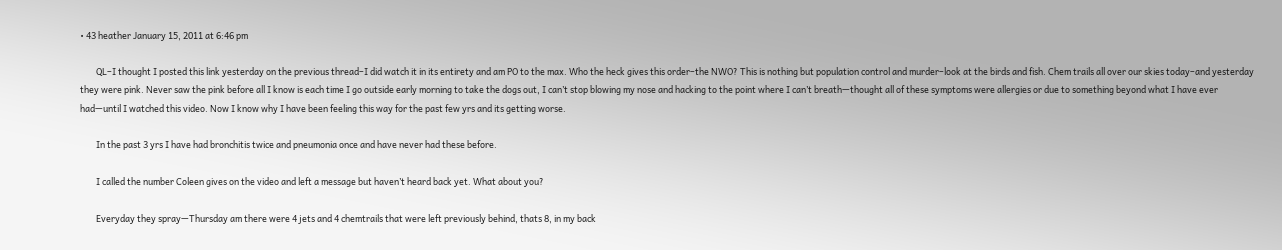• 43 heather January 15, 2011 at 6:46 pm

        QL–I thought I posted this link yesterday on the previous thread–I did watch it in its entirety and am PO to the max. Who the heck gives this order–the NWO? This is nothing but population control and murder–look at the birds and fish. Chem trails all over our skies today–and yesterday they were pink. Never saw the pink before all I know is each time I go outside early morning to take the dogs out, I can’t stop blowing my nose and hacking to the point where I can’t breath—thought all of these symptoms were allergies or due to something beyond what I have ever had—until I watched this video. Now I know why I have been feeling this way for the past few yrs and its getting worse.

        In the past 3 yrs I have had bronchitis twice and pneumonia once and have never had these before.

        I called the number Coleen gives on the video and left a message but haven’t heard back yet. What about you?

        Everyday they spray—Thursday am there were 4 jets and 4 chemtrails that were left previously behind, thats 8, in my back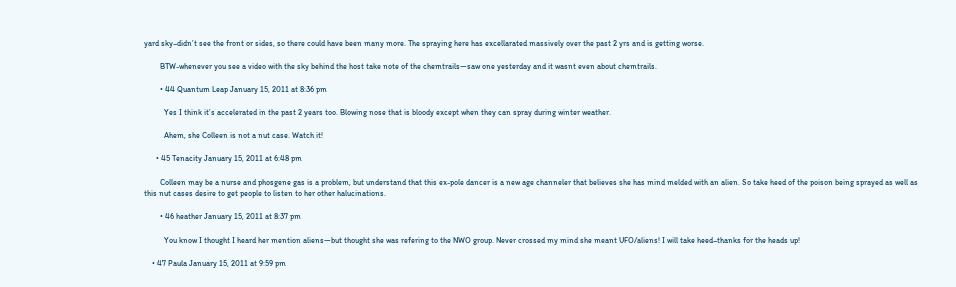yard sky–didn’t see the front or sides, so there could have been many more. The spraying here has excellarated massively over the past 2 yrs and is getting worse.

        BTW-whenever you see a video with the sky behind the host take note of the chemtrails—saw one yesterday and it wasnt even about chemtrails.

        • 44 Quantum Leap January 15, 2011 at 8:36 pm

          Yes I think it’s accelerated in the past 2 years too. Blowing nose that is bloody except when they can spray during winter weather.

          Ahem, she Colleen is not a nut case. Watch it!

      • 45 Tenacity January 15, 2011 at 6:48 pm

        Colleen may be a nurse and phosgene gas is a problem, but understand that this ex-pole dancer is a new age channeler that believes she has mind melded with an alien. So take heed of the poison being sprayed as well as this nut cases desire to get people to listen to her other halucinations.

        • 46 heather January 15, 2011 at 8:37 pm

          You know I thought I heard her mention aliens—but thought she was refering to the NWO group. Never crossed my mind she meant UFO/aliens! I will take heed–thanks for the heads up!

    • 47 Paula January 15, 2011 at 9:59 pm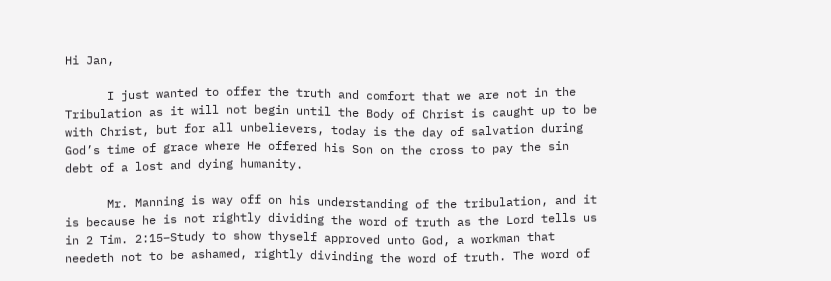Hi Jan,

      I just wanted to offer the truth and comfort that we are not in the Tribulation as it will not begin until the Body of Christ is caught up to be with Christ, but for all unbelievers, today is the day of salvation during God’s time of grace where He offered his Son on the cross to pay the sin debt of a lost and dying humanity.

      Mr. Manning is way off on his understanding of the tribulation, and it is because he is not rightly dividing the word of truth as the Lord tells us in 2 Tim. 2:15–Study to show thyself approved unto God, a workman that needeth not to be ashamed, rightly divinding the word of truth. The word of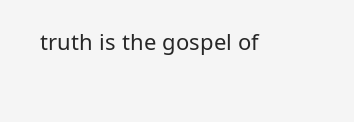truth is the gospel of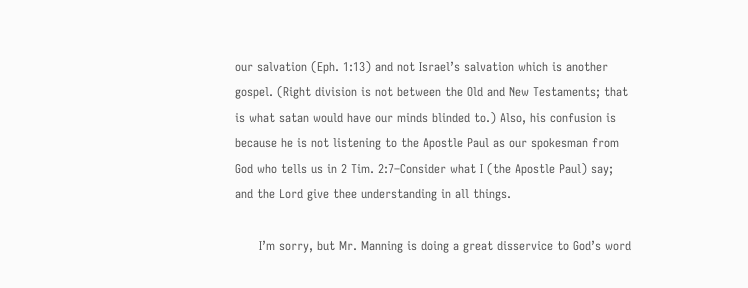our salvation (Eph. 1:13) and not Israel’s salvation which is another gospel. (Right division is not between the Old and New Testaments; that is what satan would have our minds blinded to.) Also, his confusion is because he is not listening to the Apostle Paul as our spokesman from God who tells us in 2 Tim. 2:7–Consider what I (the Apostle Paul) say; and the Lord give thee understanding in all things.

      I’m sorry, but Mr. Manning is doing a great disservice to God’s word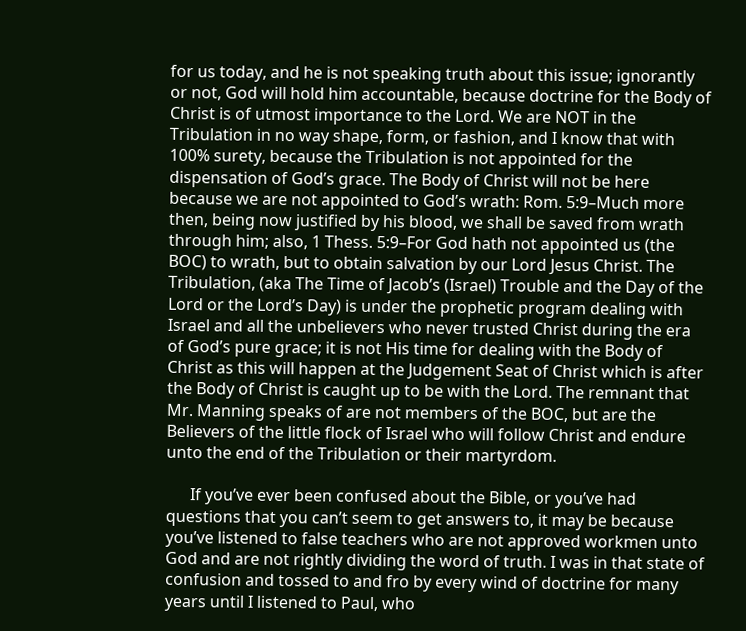for us today, and he is not speaking truth about this issue; ignorantly or not, God will hold him accountable, because doctrine for the Body of Christ is of utmost importance to the Lord. We are NOT in the Tribulation in no way shape, form, or fashion, and I know that with 100% surety, because the Tribulation is not appointed for the dispensation of God’s grace. The Body of Christ will not be here because we are not appointed to God’s wrath: Rom. 5:9–Much more then, being now justified by his blood, we shall be saved from wrath through him; also, 1 Thess. 5:9–For God hath not appointed us (the BOC) to wrath, but to obtain salvation by our Lord Jesus Christ. The Tribulation, (aka The Time of Jacob’s (Israel) Trouble and the Day of the Lord or the Lord’s Day) is under the prophetic program dealing with Israel and all the unbelievers who never trusted Christ during the era of God’s pure grace; it is not His time for dealing with the Body of Christ as this will happen at the Judgement Seat of Christ which is after the Body of Christ is caught up to be with the Lord. The remnant that Mr. Manning speaks of are not members of the BOC, but are the Believers of the little flock of Israel who will follow Christ and endure unto the end of the Tribulation or their martyrdom.

      If you’ve ever been confused about the Bible, or you’ve had questions that you can’t seem to get answers to, it may be because you’ve listened to false teachers who are not approved workmen unto God and are not rightly dividing the word of truth. I was in that state of confusion and tossed to and fro by every wind of doctrine for many years until I listened to Paul, who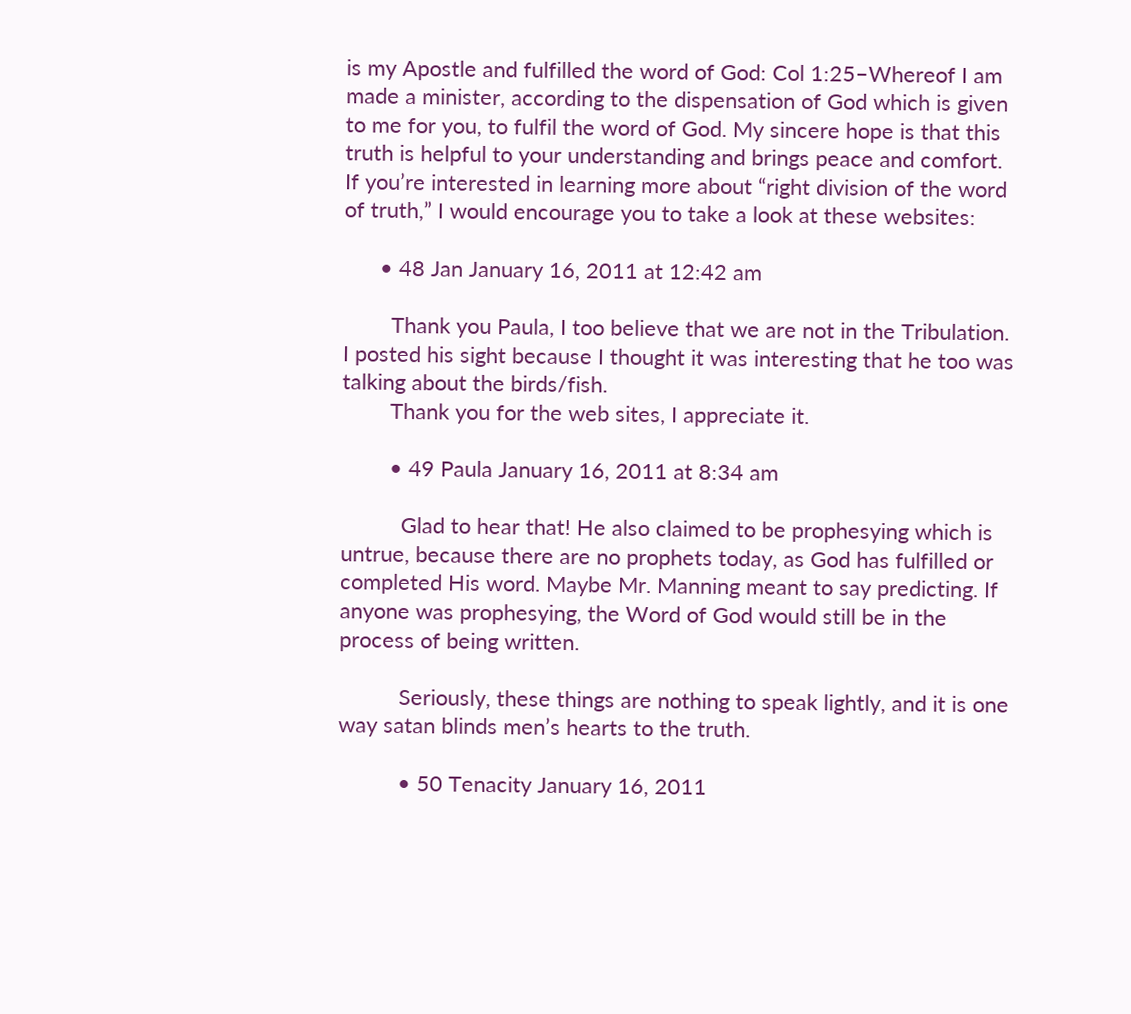is my Apostle and fulfilled the word of God: Col 1:25–Whereof I am made a minister, according to the dispensation of God which is given to me for you, to fulfil the word of God. My sincere hope is that this truth is helpful to your understanding and brings peace and comfort. If you’re interested in learning more about “right division of the word of truth,” I would encourage you to take a look at these websites:

      • 48 Jan January 16, 2011 at 12:42 am

        Thank you Paula, I too believe that we are not in the Tribulation. I posted his sight because I thought it was interesting that he too was talking about the birds/fish.
        Thank you for the web sites, I appreciate it.

        • 49 Paula January 16, 2011 at 8:34 am

          Glad to hear that! He also claimed to be prophesying which is untrue, because there are no prophets today, as God has fulfilled or completed His word. Maybe Mr. Manning meant to say predicting. If anyone was prophesying, the Word of God would still be in the process of being written.

          Seriously, these things are nothing to speak lightly, and it is one way satan blinds men’s hearts to the truth.

          • 50 Tenacity January 16, 2011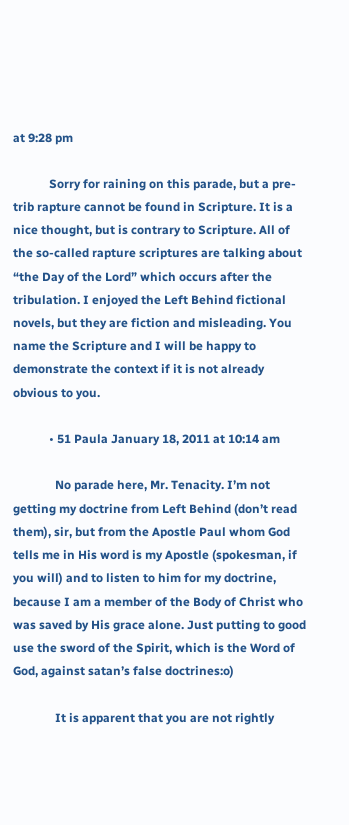at 9:28 pm

            Sorry for raining on this parade, but a pre-trib rapture cannot be found in Scripture. It is a nice thought, but is contrary to Scripture. All of the so-called rapture scriptures are talking about “the Day of the Lord” which occurs after the tribulation. I enjoyed the Left Behind fictional novels, but they are fiction and misleading. You name the Scripture and I will be happy to demonstrate the context if it is not already obvious to you.

            • 51 Paula January 18, 2011 at 10:14 am

              No parade here, Mr. Tenacity. I’m not getting my doctrine from Left Behind (don’t read them), sir, but from the Apostle Paul whom God tells me in His word is my Apostle (spokesman, if you will) and to listen to him for my doctrine, because I am a member of the Body of Christ who was saved by His grace alone. Just putting to good use the sword of the Spirit, which is the Word of God, against satan’s false doctrines:o)

              It is apparent that you are not rightly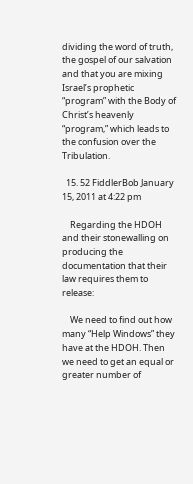dividing the word of truth, the gospel of our salvation and that you are mixing Israel’s prophetic “program” with the Body of Christ’s heavenly “program,” which leads to the confusion over the Tribulation.

  15. 52 FiddlerBob January 15, 2011 at 4:22 pm

    Regarding the HDOH and their stonewalling on producing the documentation that their law requires them to release:

    We need to find out how many “Help Windows” they have at the HDOH. Then we need to get an equal or greater number of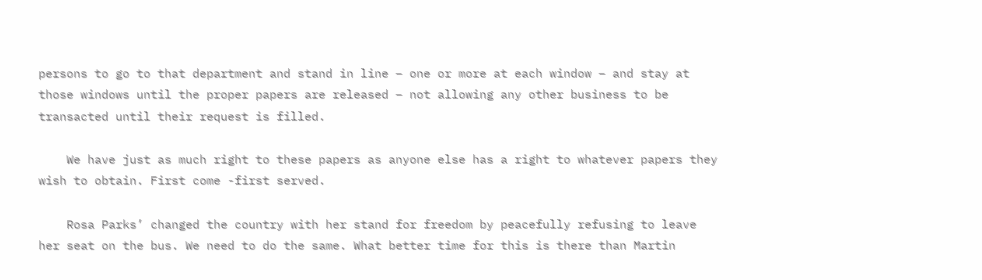persons to go to that department and stand in line – one or more at each window – and stay at those windows until the proper papers are released – not allowing any other business to be transacted until their request is filled.

    We have just as much right to these papers as anyone else has a right to whatever papers they wish to obtain. First come -first served.

    Rosa Parks’ changed the country with her stand for freedom by peacefully refusing to leave her seat on the bus. We need to do the same. What better time for this is there than Martin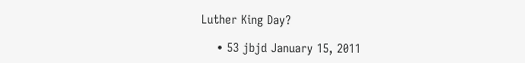Luther King Day?

    • 53 jbjd January 15, 2011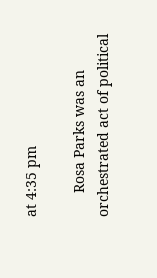at 4:35 pm

      Rosa Parks was an orchestrated act of political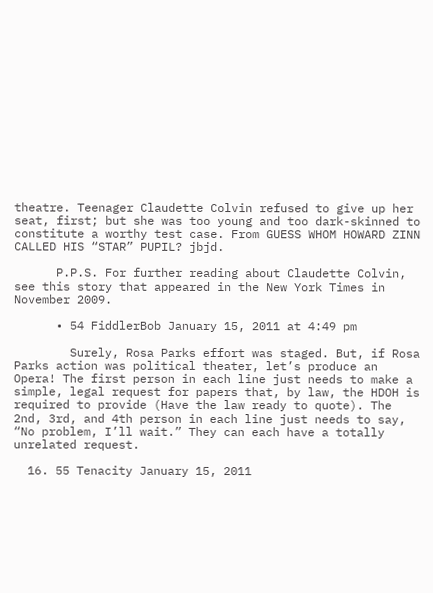theatre. Teenager Claudette Colvin refused to give up her seat, first; but she was too young and too dark-skinned to constitute a worthy test case. From GUESS WHOM HOWARD ZINN CALLED HIS “STAR” PUPIL? jbjd.

      P.P.S. For further reading about Claudette Colvin, see this story that appeared in the New York Times in November 2009.

      • 54 FiddlerBob January 15, 2011 at 4:49 pm

        Surely, Rosa Parks effort was staged. But, if Rosa Parks action was political theater, let’s produce an Opera! The first person in each line just needs to make a simple, legal request for papers that, by law, the HDOH is required to provide (Have the law ready to quote). The 2nd, 3rd, and 4th person in each line just needs to say, “No problem, I’ll wait.” They can each have a totally unrelated request.

  16. 55 Tenacity January 15, 2011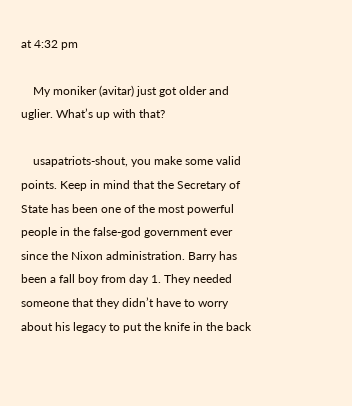at 4:32 pm

    My moniker (avitar) just got older and uglier. What’s up with that?

    usapatriots-shout, you make some valid points. Keep in mind that the Secretary of State has been one of the most powerful people in the false-god government ever since the Nixon administration. Barry has been a fall boy from day 1. They needed someone that they didn’t have to worry about his legacy to put the knife in the back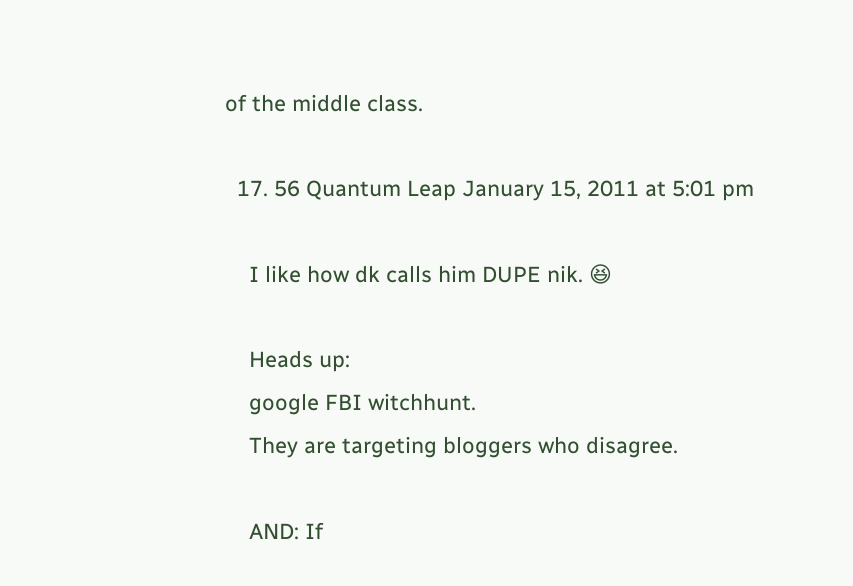of the middle class.

  17. 56 Quantum Leap January 15, 2011 at 5:01 pm

    I like how dk calls him DUPE nik. 😆

    Heads up:
    google FBI witchhunt.
    They are targeting bloggers who disagree.

    AND: If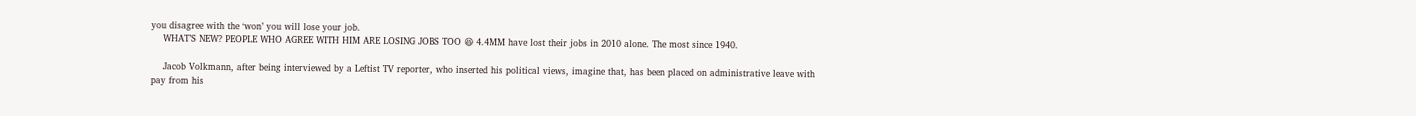you disagree with the ‘won’ you will lose your job.
    WHAT’S NEW? PEOPLE WHO AGREE WITH HIM ARE LOSING JOBS TOO 😆 4.4MM have lost their jobs in 2010 alone. The most since 1940.

    Jacob Volkmann, after being interviewed by a Leftist TV reporter, who inserted his political views, imagine that, has been placed on administrative leave with pay from his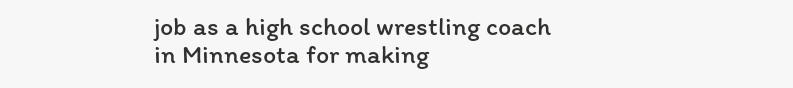job as a high school wrestling coach in Minnesota for making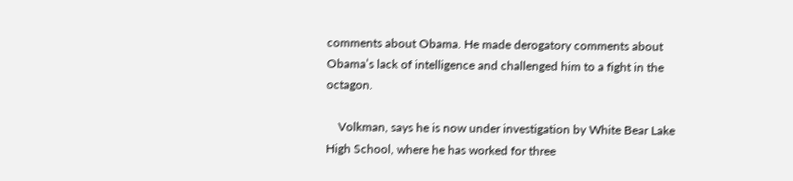comments about Obama. He made derogatory comments about Obama’s lack of intelligence and challenged him to a fight in the octagon.

    Volkman, says he is now under investigation by White Bear Lake High School, where he has worked for three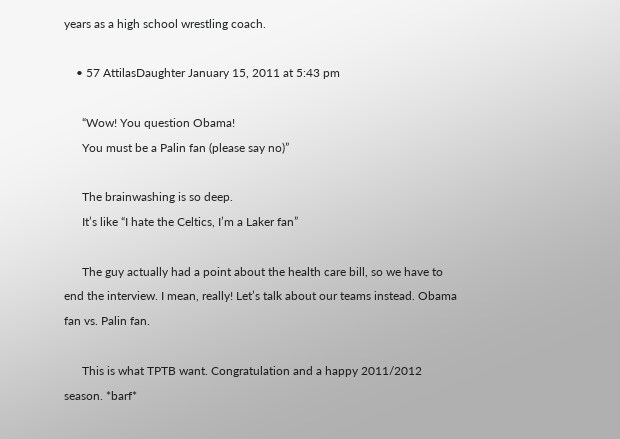years as a high school wrestling coach.

    • 57 AttilasDaughter January 15, 2011 at 5:43 pm

      “Wow! You question Obama!
      You must be a Palin fan (please say no)”

      The brainwashing is so deep.
      It’s like “I hate the Celtics, I’m a Laker fan”

      The guy actually had a point about the health care bill, so we have to end the interview. I mean, really! Let’s talk about our teams instead. Obama fan vs. Palin fan.

      This is what TPTB want. Congratulation and a happy 2011/2012 season. *barf*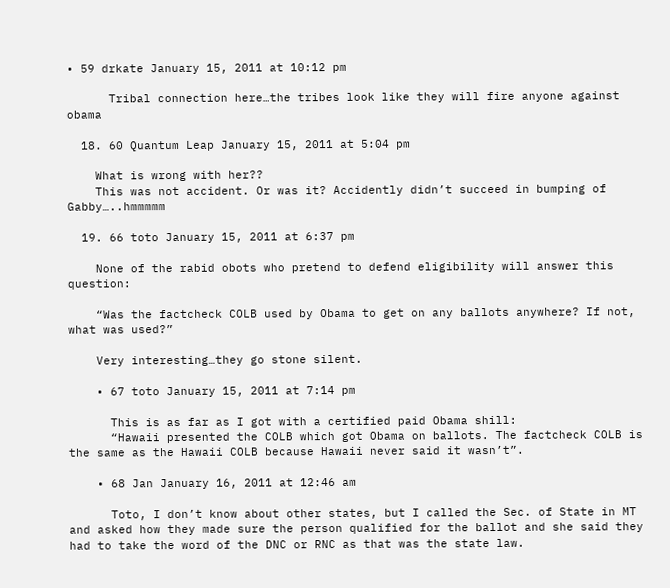• 59 drkate January 15, 2011 at 10:12 pm

      Tribal connection here…the tribes look like they will fire anyone against obama

  18. 60 Quantum Leap January 15, 2011 at 5:04 pm

    What is wrong with her??
    This was not accident. Or was it? Accidently didn’t succeed in bumping of Gabby…..hmmmmm

  19. 66 toto January 15, 2011 at 6:37 pm

    None of the rabid obots who pretend to defend eligibility will answer this question:

    “Was the factcheck COLB used by Obama to get on any ballots anywhere? If not, what was used?”

    Very interesting…they go stone silent.

    • 67 toto January 15, 2011 at 7:14 pm

      This is as far as I got with a certified paid Obama shill:
      “Hawaii presented the COLB which got Obama on ballots. The factcheck COLB is the same as the Hawaii COLB because Hawaii never said it wasn’t”.

    • 68 Jan January 16, 2011 at 12:46 am

      Toto, I don’t know about other states, but I called the Sec. of State in MT and asked how they made sure the person qualified for the ballot and she said they had to take the word of the DNC or RNC as that was the state law.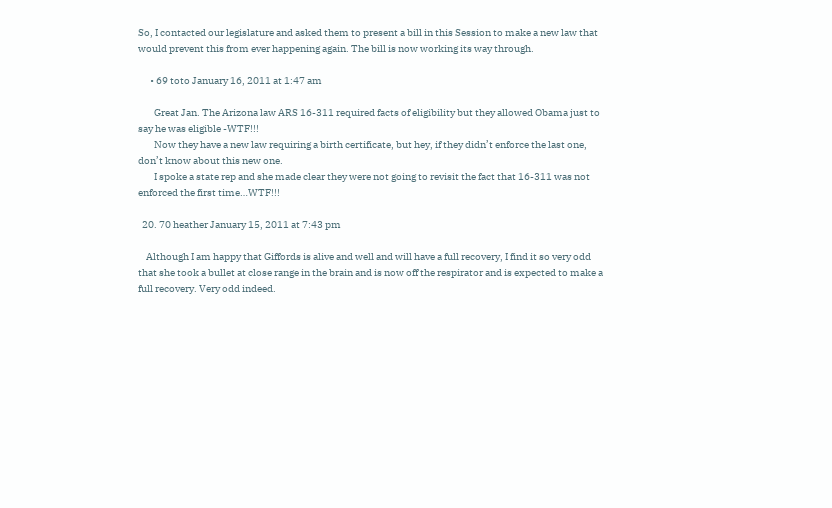So, I contacted our legislature and asked them to present a bill in this Session to make a new law that would prevent this from ever happening again. The bill is now working its way through.

      • 69 toto January 16, 2011 at 1:47 am

        Great Jan. The Arizona law ARS 16-311 required facts of eligibility but they allowed Obama just to say he was eligible -WTF!!!
        Now they have a new law requiring a birth certificate, but hey, if they didn’t enforce the last one, don’t know about this new one.
        I spoke a state rep and she made clear they were not going to revisit the fact that 16-311 was not enforced the first time…WTF!!!

  20. 70 heather January 15, 2011 at 7:43 pm

    Although I am happy that Giffords is alive and well and will have a full recovery, I find it so very odd that she took a bullet at close range in the brain and is now off the respirator and is expected to make a full recovery. Very odd indeed.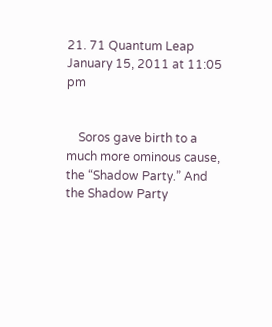21. 71 Quantum Leap January 15, 2011 at 11:05 pm


    Soros gave birth to a much more ominous cause, the “Shadow Party.” And the Shadow Party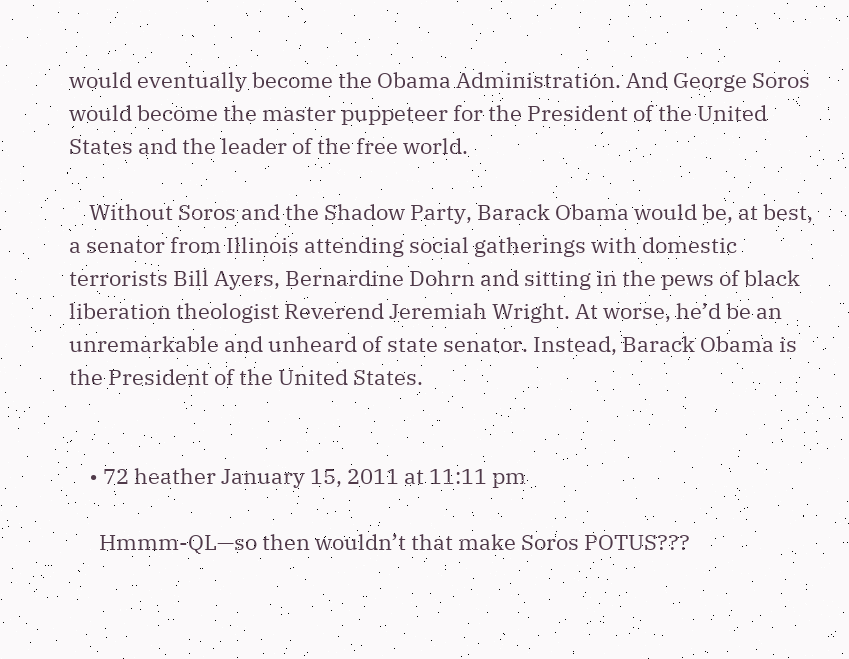would eventually become the Obama Administration. And George Soros would become the master puppeteer for the President of the United States and the leader of the free world.

    Without Soros and the Shadow Party, Barack Obama would be, at best, a senator from Illinois attending social gatherings with domestic terrorists Bill Ayers, Bernardine Dohrn and sitting in the pews of black liberation theologist Reverend Jeremiah Wright. At worse, he’d be an unremarkable and unheard of state senator. Instead, Barack Obama is the President of the United States.


    • 72 heather January 15, 2011 at 11:11 pm

      Hmmm-QL—so then wouldn’t that make Soros POTUS???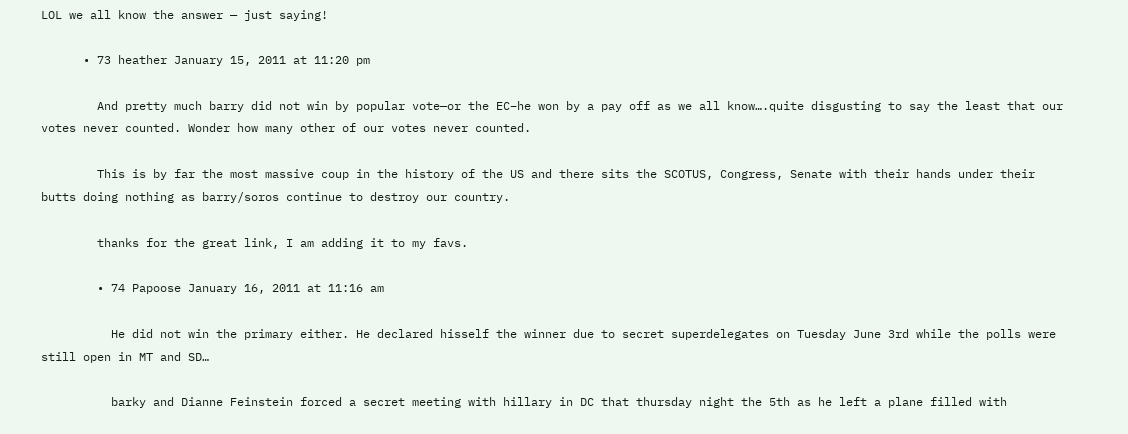LOL we all know the answer — just saying!

      • 73 heather January 15, 2011 at 11:20 pm

        And pretty much barry did not win by popular vote—or the EC–he won by a pay off as we all know….quite disgusting to say the least that our votes never counted. Wonder how many other of our votes never counted.

        This is by far the most massive coup in the history of the US and there sits the SCOTUS, Congress, Senate with their hands under their butts doing nothing as barry/soros continue to destroy our country.

        thanks for the great link, I am adding it to my favs.

        • 74 Papoose January 16, 2011 at 11:16 am

          He did not win the primary either. He declared hisself the winner due to secret superdelegates on Tuesday June 3rd while the polls were still open in MT and SD…

          barky and Dianne Feinstein forced a secret meeting with hillary in DC that thursday night the 5th as he left a plane filled with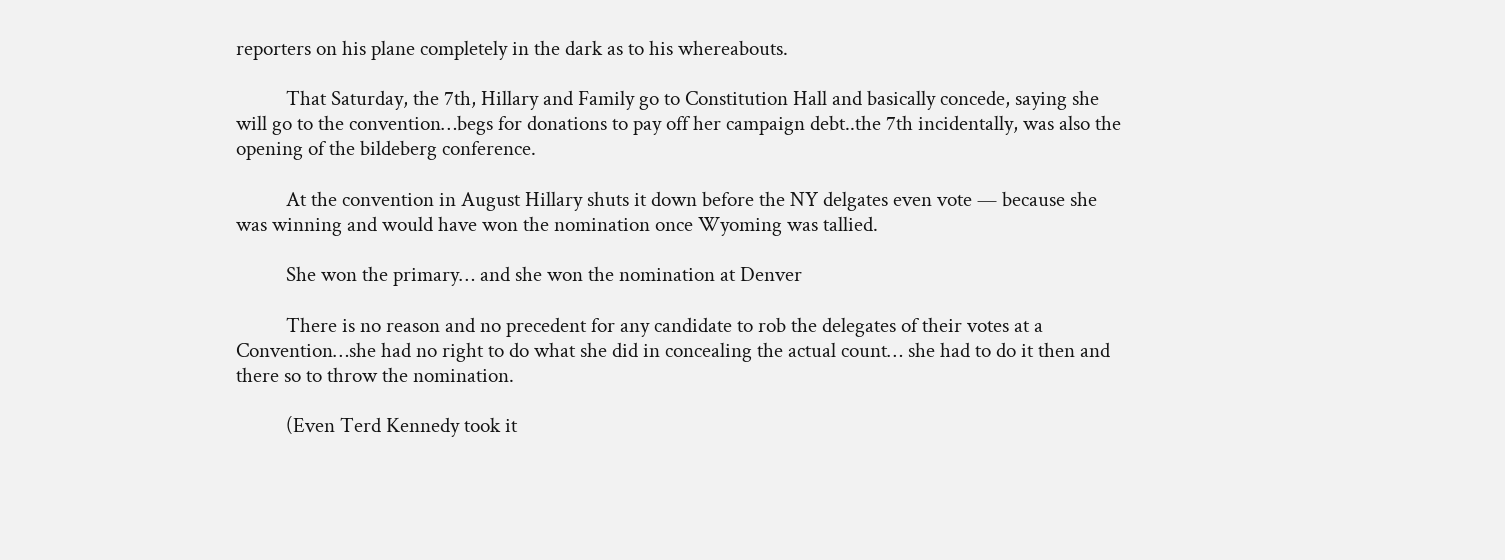reporters on his plane completely in the dark as to his whereabouts.

          That Saturday, the 7th, Hillary and Family go to Constitution Hall and basically concede, saying she will go to the convention…begs for donations to pay off her campaign debt..the 7th incidentally, was also the opening of the bildeberg conference.

          At the convention in August Hillary shuts it down before the NY delgates even vote — because she was winning and would have won the nomination once Wyoming was tallied.

          She won the primary… and she won the nomination at Denver

          There is no reason and no precedent for any candidate to rob the delegates of their votes at a Convention…she had no right to do what she did in concealing the actual count… she had to do it then and there so to throw the nomination.

          (Even Terd Kennedy took it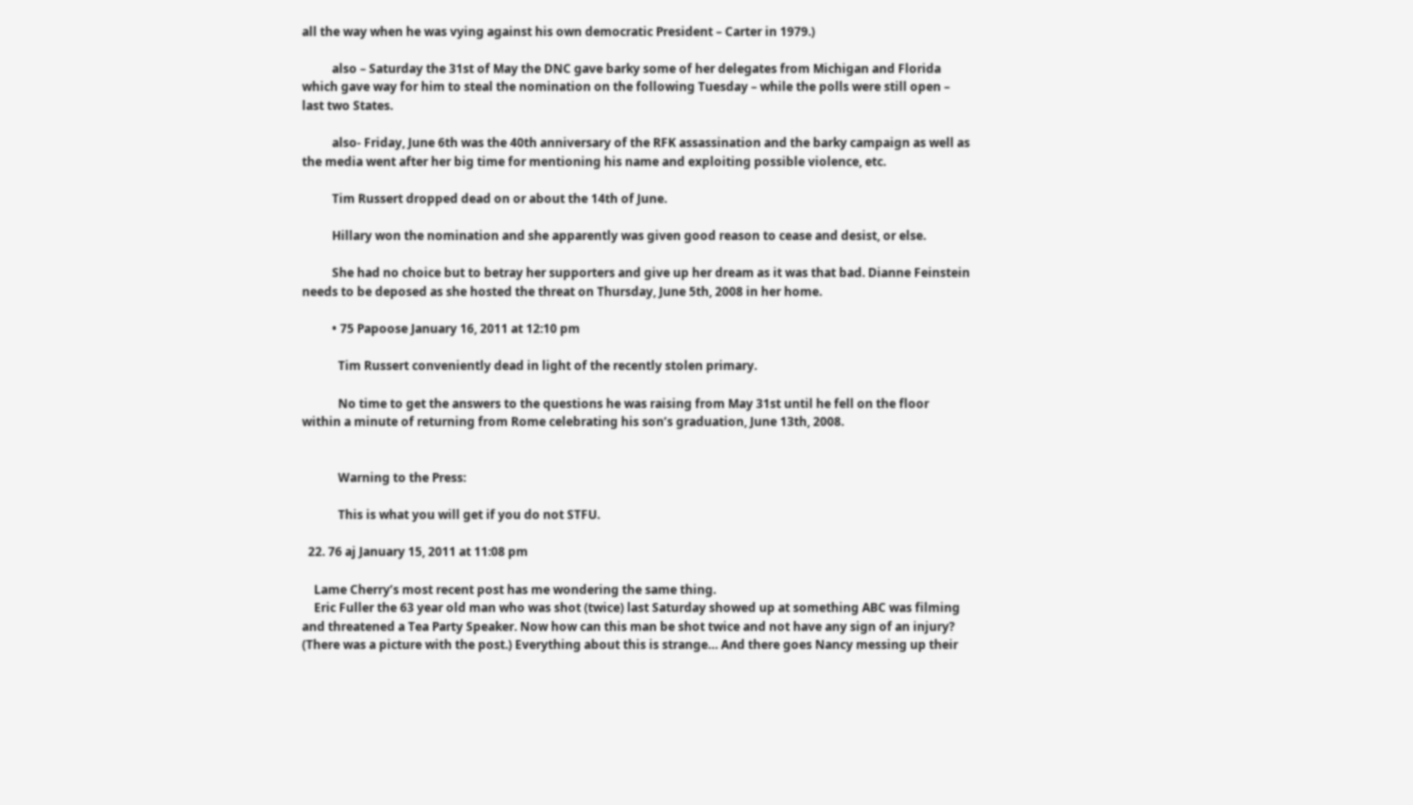all the way when he was vying against his own democratic President – Carter in 1979.)

          also – Saturday the 31st of May the DNC gave barky some of her delegates from Michigan and Florida which gave way for him to steal the nomination on the following Tuesday – while the polls were still open – last two States.

          also- Friday, June 6th was the 40th anniversary of the RFK assassination and the barky campaign as well as the media went after her big time for mentioning his name and exploiting possible violence, etc.

          Tim Russert dropped dead on or about the 14th of June.

          Hillary won the nomination and she apparently was given good reason to cease and desist, or else.

          She had no choice but to betray her supporters and give up her dream as it was that bad. Dianne Feinstein needs to be deposed as she hosted the threat on Thursday, June 5th, 2008 in her home.

          • 75 Papoose January 16, 2011 at 12:10 pm

            Tim Russert conveniently dead in light of the recently stolen primary.

            No time to get the answers to the questions he was raising from May 31st until he fell on the floor within a minute of returning from Rome celebrating his son’s graduation, June 13th, 2008.


            Warning to the Press:

            This is what you will get if you do not STFU.

  22. 76 aj January 15, 2011 at 11:08 pm

    Lame Cherry’s most recent post has me wondering the same thing.
    Eric Fuller the 63 year old man who was shot (twice) last Saturday showed up at something ABC was filming and threatened a Tea Party Speaker. Now how can this man be shot twice and not have any sign of an injury? (There was a picture with the post.) Everything about this is strange… And there goes Nancy messing up their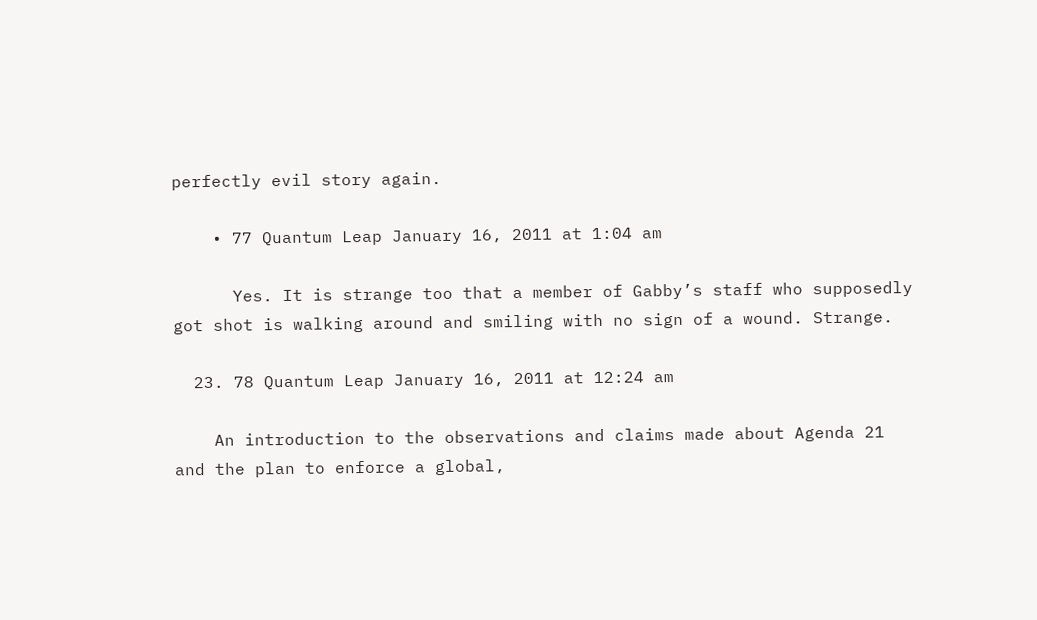perfectly evil story again.

    • 77 Quantum Leap January 16, 2011 at 1:04 am

      Yes. It is strange too that a member of Gabby’s staff who supposedly got shot is walking around and smiling with no sign of a wound. Strange.

  23. 78 Quantum Leap January 16, 2011 at 12:24 am

    An introduction to the observations and claims made about Agenda 21 and the plan to enforce a global,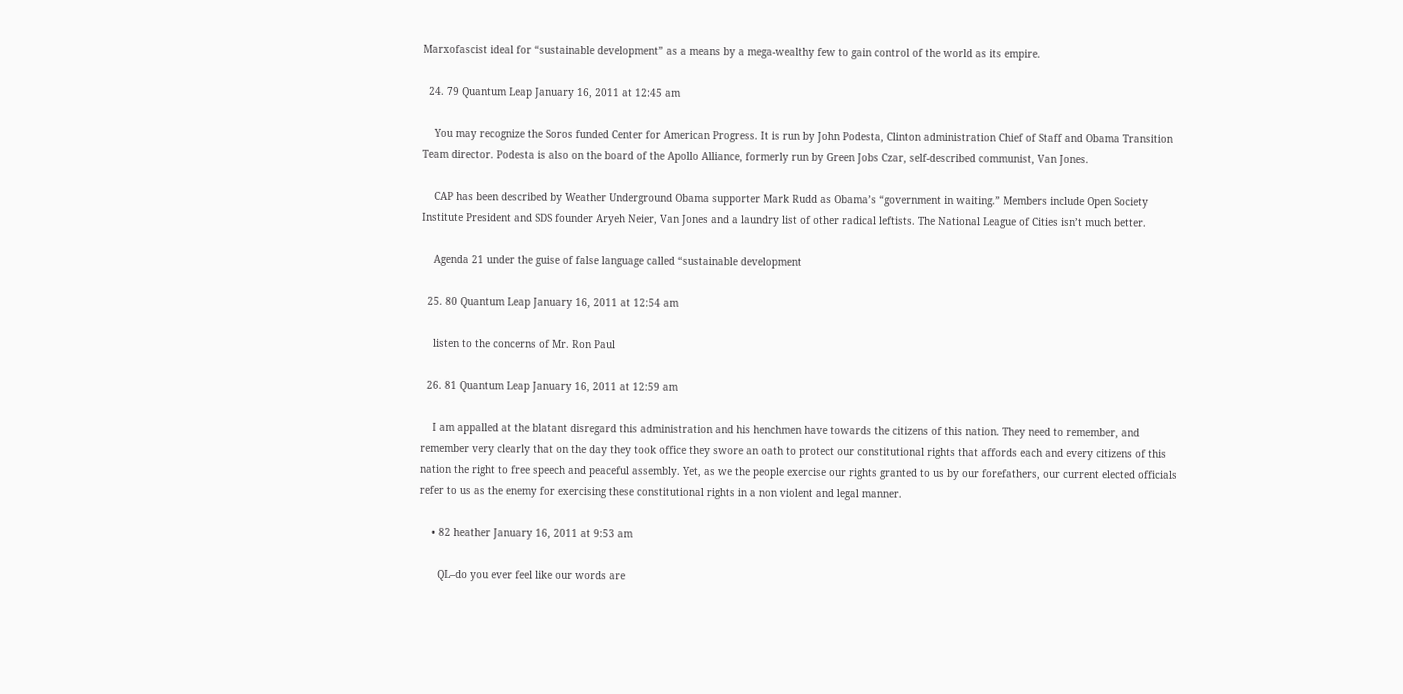Marxofascist ideal for “sustainable development” as a means by a mega-wealthy few to gain control of the world as its empire.

  24. 79 Quantum Leap January 16, 2011 at 12:45 am

    You may recognize the Soros funded Center for American Progress. It is run by John Podesta, Clinton administration Chief of Staff and Obama Transition Team director. Podesta is also on the board of the Apollo Alliance, formerly run by Green Jobs Czar, self-described communist, Van Jones.

    CAP has been described by Weather Underground Obama supporter Mark Rudd as Obama’s “government in waiting.” Members include Open Society Institute President and SDS founder Aryeh Neier, Van Jones and a laundry list of other radical leftists. The National League of Cities isn’t much better.

    Agenda 21 under the guise of false language called “sustainable development

  25. 80 Quantum Leap January 16, 2011 at 12:54 am

    listen to the concerns of Mr. Ron Paul

  26. 81 Quantum Leap January 16, 2011 at 12:59 am

    I am appalled at the blatant disregard this administration and his henchmen have towards the citizens of this nation. They need to remember, and remember very clearly that on the day they took office they swore an oath to protect our constitutional rights that affords each and every citizens of this nation the right to free speech and peaceful assembly. Yet, as we the people exercise our rights granted to us by our forefathers, our current elected officials refer to us as the enemy for exercising these constitutional rights in a non violent and legal manner.

    • 82 heather January 16, 2011 at 9:53 am

      QL–do you ever feel like our words are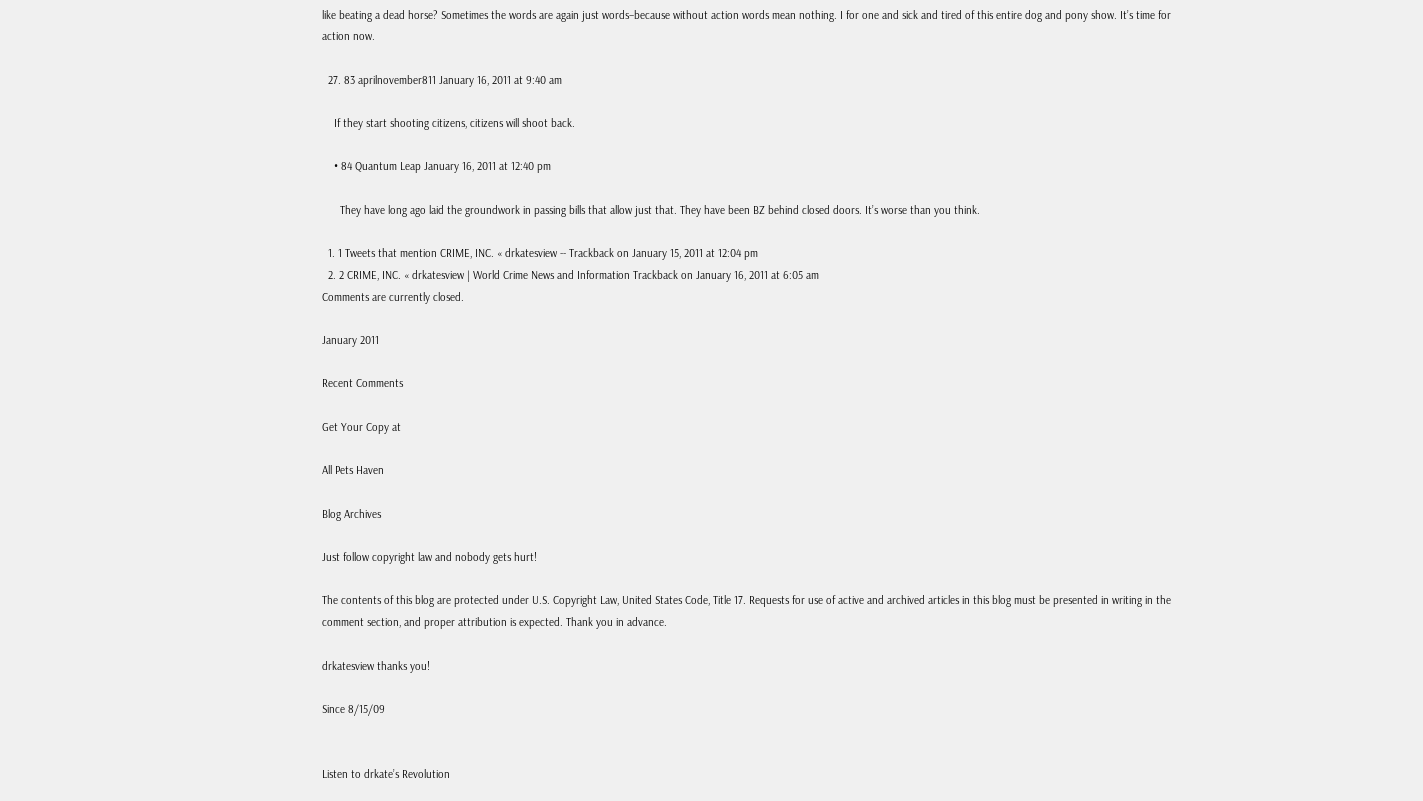like beating a dead horse? Sometimes the words are again just words–because without action words mean nothing. I for one and sick and tired of this entire dog and pony show. It’s time for action now.

  27. 83 aprilnovember811 January 16, 2011 at 9:40 am

    If they start shooting citizens, citizens will shoot back.

    • 84 Quantum Leap January 16, 2011 at 12:40 pm

      They have long ago laid the groundwork in passing bills that allow just that. They have been BZ behind closed doors. It’s worse than you think.

  1. 1 Tweets that mention CRIME, INC. « drkatesview -- Trackback on January 15, 2011 at 12:04 pm
  2. 2 CRIME, INC. « drkatesview | World Crime News and Information Trackback on January 16, 2011 at 6:05 am
Comments are currently closed.

January 2011

Recent Comments

Get Your Copy at

All Pets Haven

Blog Archives

Just follow copyright law and nobody gets hurt!

The contents of this blog are protected under U.S. Copyright Law, United States Code, Title 17. Requests for use of active and archived articles in this blog must be presented in writing in the comment section, and proper attribution is expected. Thank you in advance.

drkatesview thanks you!

Since 8/15/09


Listen to drkate’s Revolution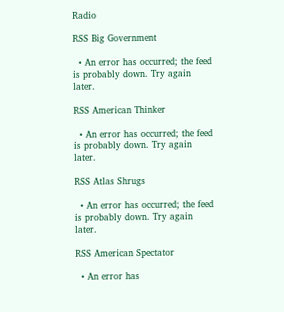Radio

RSS Big Government

  • An error has occurred; the feed is probably down. Try again later.

RSS American Thinker

  • An error has occurred; the feed is probably down. Try again later.

RSS Atlas Shrugs

  • An error has occurred; the feed is probably down. Try again later.

RSS American Spectator

  • An error has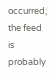occurred; the feed is probably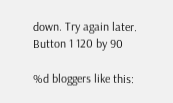down. Try again later.
Button 1 120 by 90

%d bloggers like this: